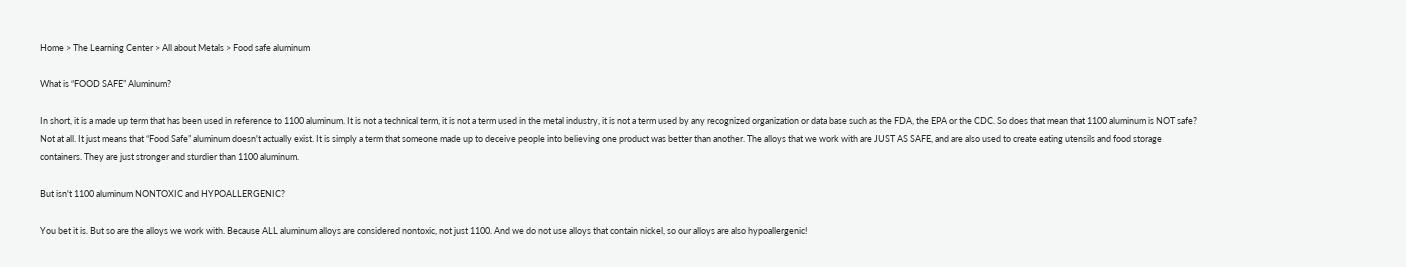Home > The Learning Center > All about Metals > Food safe aluminum

What is “FOOD SAFE” Aluminum?

In short, it is a made up term that has been used in reference to 1100 aluminum. It is not a technical term, it is not a term used in the metal industry, it is not a term used by any recognized organization or data base such as the FDA, the EPA or the CDC. So does that mean that 1100 aluminum is NOT safe? Not at all. It just means that “Food Safe” aluminum doesn't actually exist. It is simply a term that someone made up to deceive people into believing one product was better than another. The alloys that we work with are JUST AS SAFE, and are also used to create eating utensils and food storage containers. They are just stronger and sturdier than 1100 aluminum.

But isn't 1100 aluminum NONTOXIC and HYPOALLERGENIC?

You bet it is. But so are the alloys we work with. Because ALL aluminum alloys are considered nontoxic, not just 1100. And we do not use alloys that contain nickel, so our alloys are also hypoallergenic!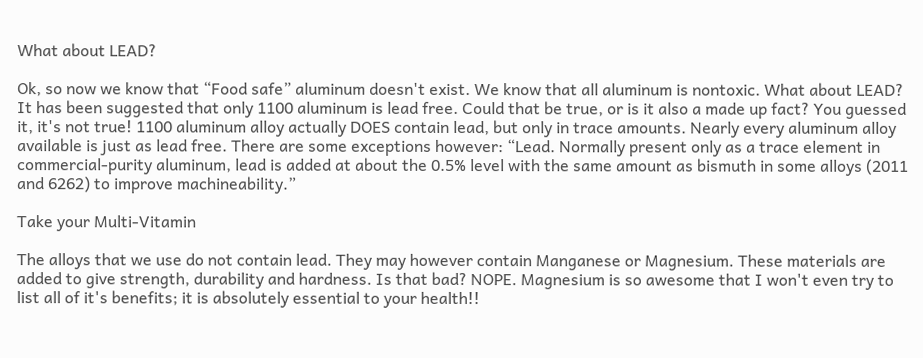What about LEAD?

Ok, so now we know that “Food safe” aluminum doesn't exist. We know that all aluminum is nontoxic. What about LEAD? It has been suggested that only 1100 aluminum is lead free. Could that be true, or is it also a made up fact? You guessed it, it's not true! 1100 aluminum alloy actually DOES contain lead, but only in trace amounts. Nearly every aluminum alloy available is just as lead free. There are some exceptions however: “Lead. Normally present only as a trace element in commercial-purity aluminum, lead is added at about the 0.5% level with the same amount as bismuth in some alloys (2011 and 6262) to improve machineability.”

Take your Multi-Vitamin

The alloys that we use do not contain lead. They may however contain Manganese or Magnesium. These materials are added to give strength, durability and hardness. Is that bad? NOPE. Magnesium is so awesome that I won't even try to list all of it's benefits; it is absolutely essential to your health!!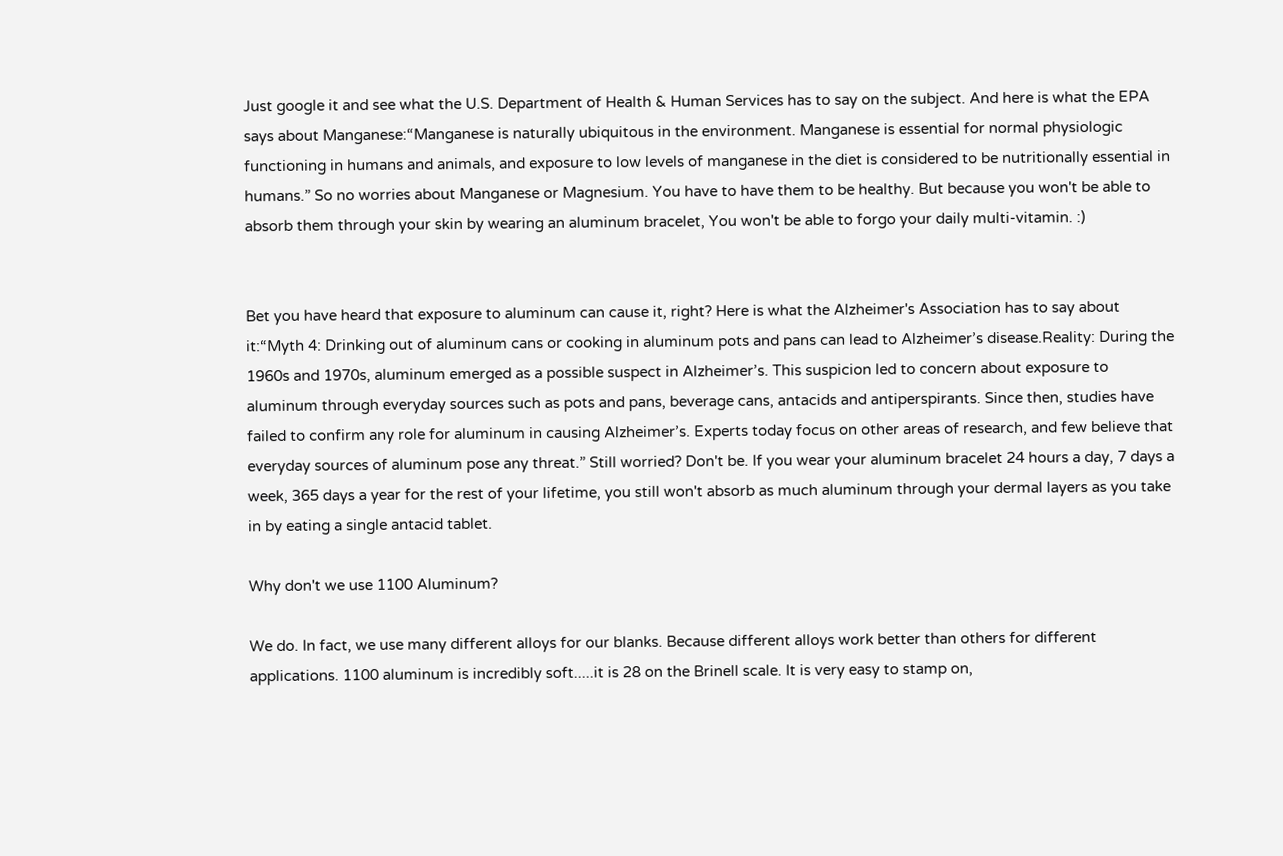Just google it and see what the U.S. Department of Health & Human Services has to say on the subject. And here is what the EPA says about Manganese:“Manganese is naturally ubiquitous in the environment. Manganese is essential for normal physiologic functioning in humans and animals, and exposure to low levels of manganese in the diet is considered to be nutritionally essential in humans.” So no worries about Manganese or Magnesium. You have to have them to be healthy. But because you won't be able to absorb them through your skin by wearing an aluminum bracelet, You won't be able to forgo your daily multi-vitamin. :)


Bet you have heard that exposure to aluminum can cause it, right? Here is what the Alzheimer's Association has to say about it:“Myth 4: Drinking out of aluminum cans or cooking in aluminum pots and pans can lead to Alzheimer’s disease.Reality: During the 1960s and 1970s, aluminum emerged as a possible suspect in Alzheimer’s. This suspicion led to concern about exposure to aluminum through everyday sources such as pots and pans, beverage cans, antacids and antiperspirants. Since then, studies have failed to confirm any role for aluminum in causing Alzheimer’s. Experts today focus on other areas of research, and few believe that everyday sources of aluminum pose any threat.” Still worried? Don't be. If you wear your aluminum bracelet 24 hours a day, 7 days a week, 365 days a year for the rest of your lifetime, you still won't absorb as much aluminum through your dermal layers as you take in by eating a single antacid tablet.

Why don't we use 1100 Aluminum?

We do. In fact, we use many different alloys for our blanks. Because different alloys work better than others for different applications. 1100 aluminum is incredibly soft.....it is 28 on the Brinell scale. It is very easy to stamp on,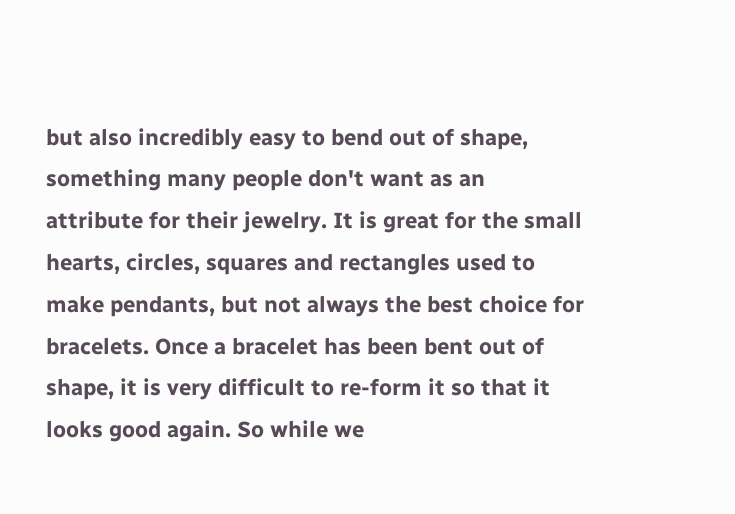but also incredibly easy to bend out of shape, something many people don't want as an attribute for their jewelry. It is great for the small hearts, circles, squares and rectangles used to make pendants, but not always the best choice for bracelets. Once a bracelet has been bent out of shape, it is very difficult to re-form it so that it looks good again. So while we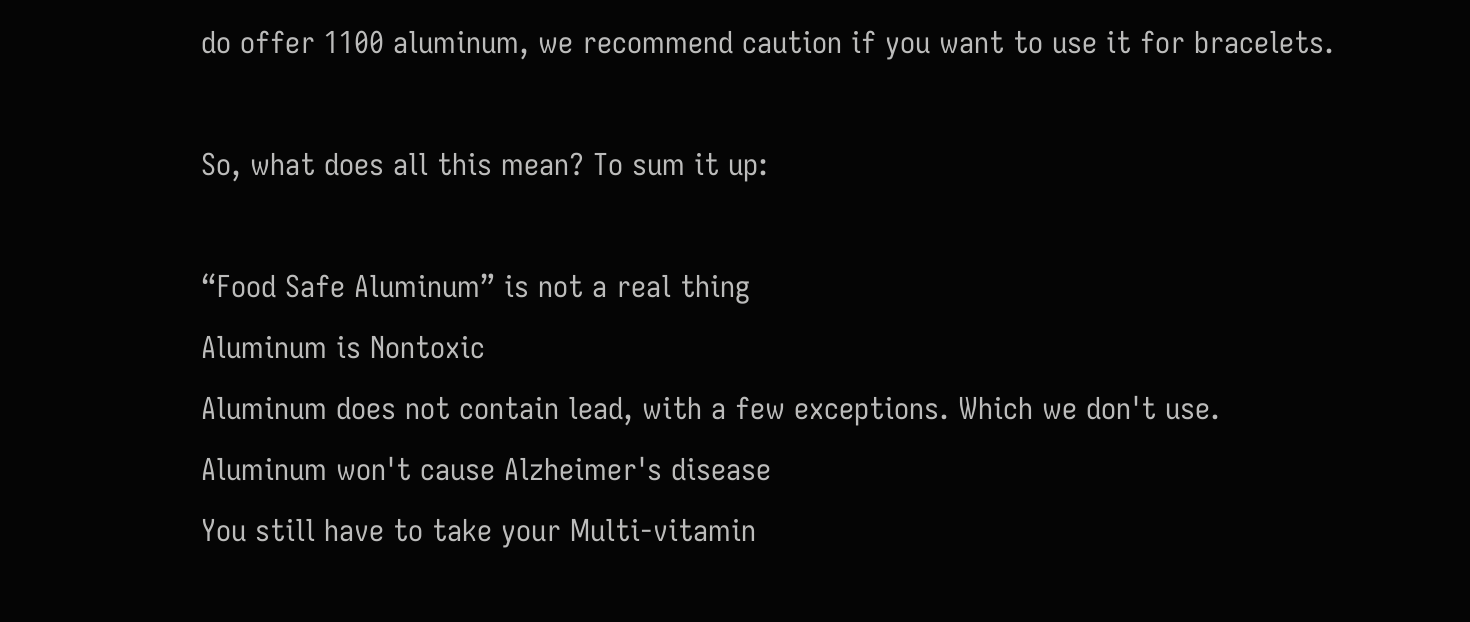do offer 1100 aluminum, we recommend caution if you want to use it for bracelets.

So, what does all this mean? To sum it up:

“Food Safe Aluminum” is not a real thing
Aluminum is Nontoxic
Aluminum does not contain lead, with a few exceptions. Which we don't use.
Aluminum won't cause Alzheimer's disease
You still have to take your Multi-vitamin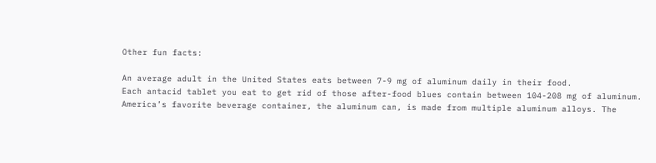Other fun facts:

An average adult in the United States eats between 7-9 mg of aluminum daily in their food.
Each antacid tablet you eat to get rid of those after-food blues contain between 104-208 mg of aluminum.
America’s favorite beverage container, the aluminum can, is made from multiple aluminum alloys. The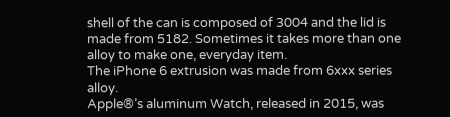shell of the can is composed of 3004 and the lid is made from 5182. Sometimes it takes more than one alloy to make one, everyday item.
The iPhone 6 extrusion was made from 6xxx series alloy.
Apple®’s aluminum Watch, released in 2015, was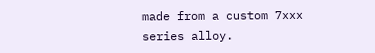made from a custom 7xxx series alloy.